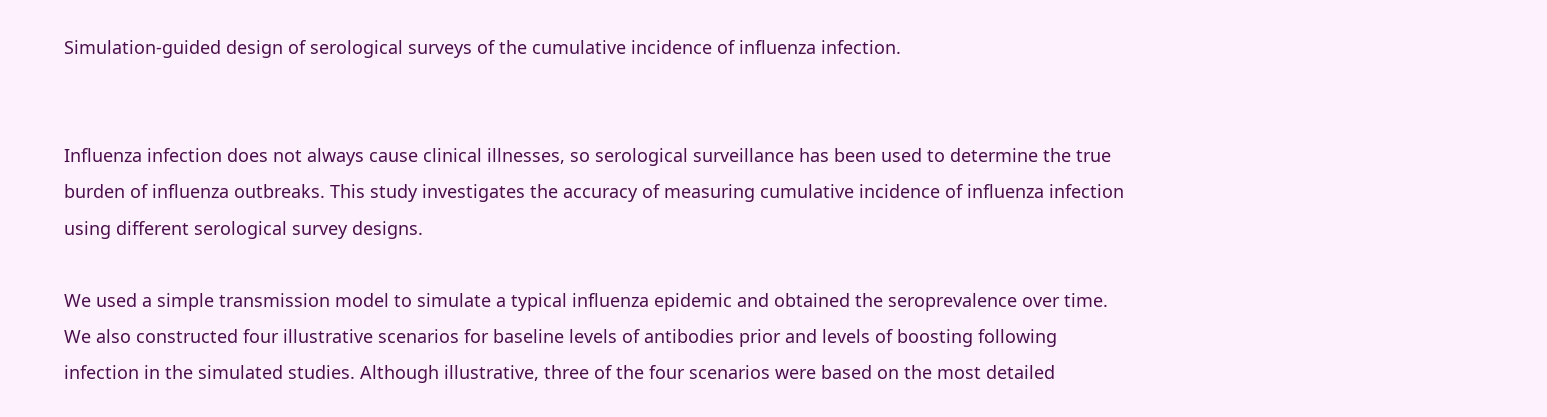Simulation-guided design of serological surveys of the cumulative incidence of influenza infection.


Influenza infection does not always cause clinical illnesses, so serological surveillance has been used to determine the true burden of influenza outbreaks. This study investigates the accuracy of measuring cumulative incidence of influenza infection using different serological survey designs.

We used a simple transmission model to simulate a typical influenza epidemic and obtained the seroprevalence over time. We also constructed four illustrative scenarios for baseline levels of antibodies prior and levels of boosting following infection in the simulated studies. Although illustrative, three of the four scenarios were based on the most detailed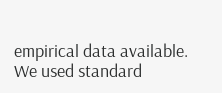empirical data available. We used standard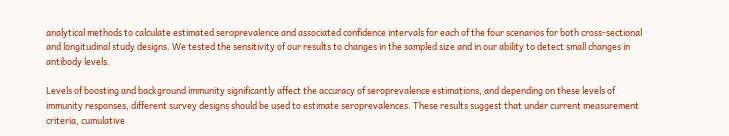analytical methods to calculate estimated seroprevalence and associated confidence intervals for each of the four scenarios for both cross-sectional and longitudinal study designs. We tested the sensitivity of our results to changes in the sampled size and in our ability to detect small changes in antibody levels.

Levels of boosting and background immunity significantly affect the accuracy of seroprevalence estimations, and depending on these levels of immunity responses, different survey designs should be used to estimate seroprevalences. These results suggest that under current measurement criteria, cumulative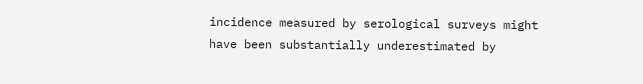incidence measured by serological surveys might have been substantially underestimated by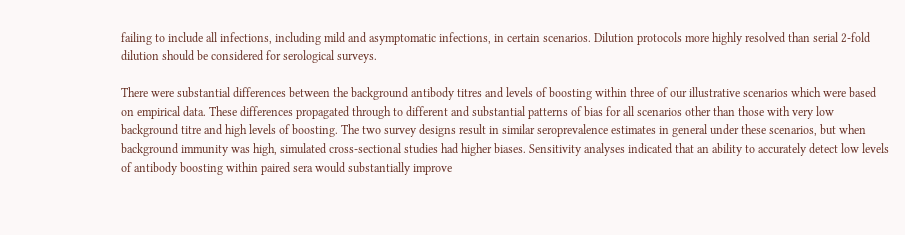failing to include all infections, including mild and asymptomatic infections, in certain scenarios. Dilution protocols more highly resolved than serial 2-fold dilution should be considered for serological surveys.

There were substantial differences between the background antibody titres and levels of boosting within three of our illustrative scenarios which were based on empirical data. These differences propagated through to different and substantial patterns of bias for all scenarios other than those with very low background titre and high levels of boosting. The two survey designs result in similar seroprevalence estimates in general under these scenarios, but when background immunity was high, simulated cross-sectional studies had higher biases. Sensitivity analyses indicated that an ability to accurately detect low levels of antibody boosting within paired sera would substantially improve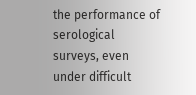the performance of serological surveys, even under difficult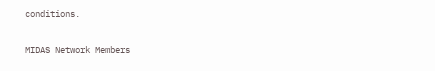conditions.

MIDAS Network Members